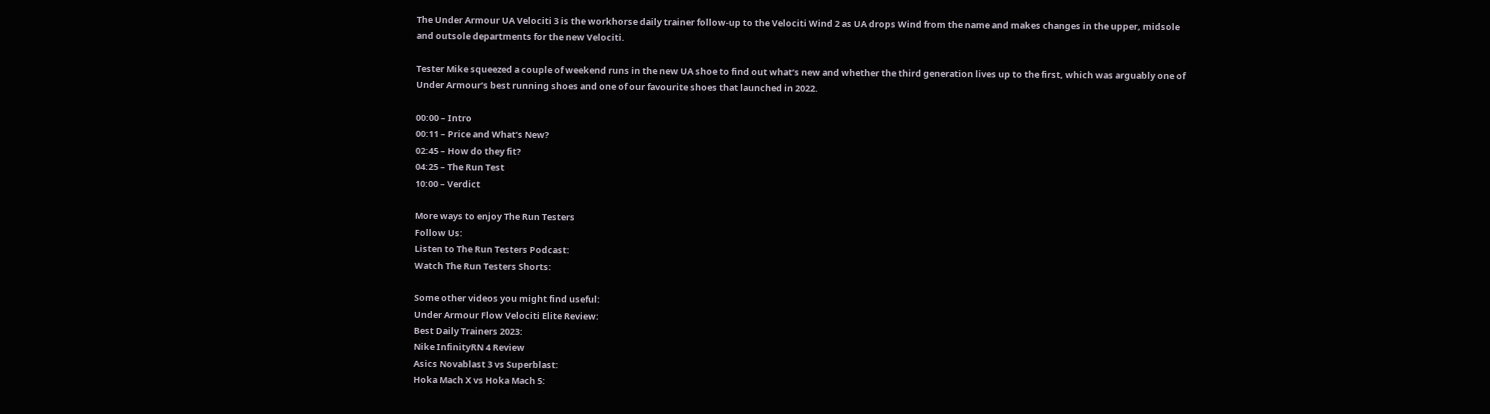The Under Armour UA Velociti 3 is the workhorse daily trainer follow-up to the Velociti Wind 2 as UA drops Wind from the name and makes changes in the upper, midsole and outsole departments for the new Velociti.

Tester Mike squeezed a couple of weekend runs in the new UA shoe to find out what’s new and whether the third generation lives up to the first, which was arguably one of Under Armour’s best running shoes and one of our favourite shoes that launched in 2022.

00:00 – Intro
00:11 – Price and What’s New?
02:45 – How do they fit?
04:25 – The Run Test
10:00 – Verdict

More ways to enjoy The Run Testers
Follow Us:
Listen to The Run Testers Podcast:
Watch The Run Testers Shorts:

Some other videos you might find useful:
Under Armour Flow Velociti Elite Review:
Best Daily Trainers 2023:
Nike InfinityRN 4 Review
Asics Novablast 3 vs Superblast:
Hoka Mach X vs Hoka Mach 5: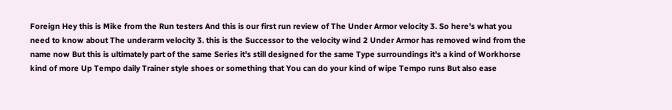Foreign Hey this is Mike from the Run testers And this is our first run review of The Under Armor velocity 3. So here's what you need to know about The underarm velocity 3. this is the Successor to the velocity wind 2 Under Armor has removed wind from the name now But this is ultimately part of the same Series it's still designed for the same Type surroundings it's a kind of Workhorse kind of more Up Tempo daily Trainer style shoes or something that You can do your kind of wipe Tempo runs But also ease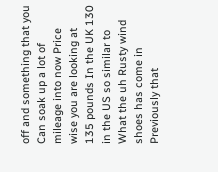off and something that you Can soak up a lot of mileage into now Price wise you are looking at 135 pounds In the UK 130 in the US so similar to What the uh Rusty wind shoes has come in Previously that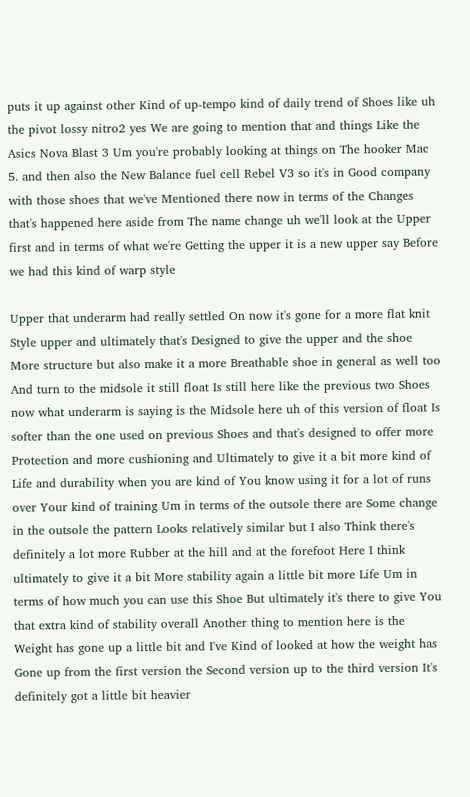puts it up against other Kind of up-tempo kind of daily trend of Shoes like uh the pivot lossy nitro2 yes We are going to mention that and things Like the Asics Nova Blast 3 Um you're probably looking at things on The hooker Mac 5. and then also the New Balance fuel cell Rebel V3 so it's in Good company with those shoes that we've Mentioned there now in terms of the Changes that's happened here aside from The name change uh we'll look at the Upper first and in terms of what we're Getting the upper it is a new upper say Before we had this kind of warp style

Upper that underarm had really settled On now it's gone for a more flat knit Style upper and ultimately that's Designed to give the upper and the shoe More structure but also make it a more Breathable shoe in general as well too And turn to the midsole it still float Is still here like the previous two Shoes now what underarm is saying is the Midsole here uh of this version of float Is softer than the one used on previous Shoes and that's designed to offer more Protection and more cushioning and Ultimately to give it a bit more kind of Life and durability when you are kind of You know using it for a lot of runs over Your kind of training Um in terms of the outsole there are Some change in the outsole the pattern Looks relatively similar but I also Think there's definitely a lot more Rubber at the hill and at the forefoot Here I think ultimately to give it a bit More stability again a little bit more Life Um in terms of how much you can use this Shoe But ultimately it's there to give You that extra kind of stability overall Another thing to mention here is the Weight has gone up a little bit and I've Kind of looked at how the weight has Gone up from the first version the Second version up to the third version It's definitely got a little bit heavier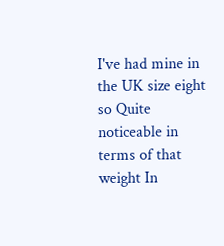I've had mine in the UK size eight so Quite noticeable in terms of that weight In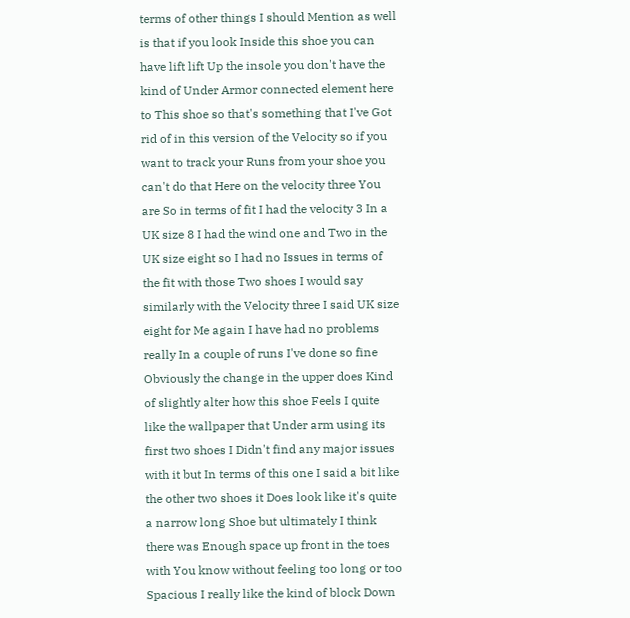terms of other things I should Mention as well is that if you look Inside this shoe you can have lift lift Up the insole you don't have the kind of Under Armor connected element here to This shoe so that's something that I've Got rid of in this version of the Velocity so if you want to track your Runs from your shoe you can't do that Here on the velocity three You are So in terms of fit I had the velocity 3 In a UK size 8 I had the wind one and Two in the UK size eight so I had no Issues in terms of the fit with those Two shoes I would say similarly with the Velocity three I said UK size eight for Me again I have had no problems really In a couple of runs I've done so fine Obviously the change in the upper does Kind of slightly alter how this shoe Feels I quite like the wallpaper that Under arm using its first two shoes I Didn't find any major issues with it but In terms of this one I said a bit like the other two shoes it Does look like it's quite a narrow long Shoe but ultimately I think there was Enough space up front in the toes with You know without feeling too long or too Spacious I really like the kind of block Down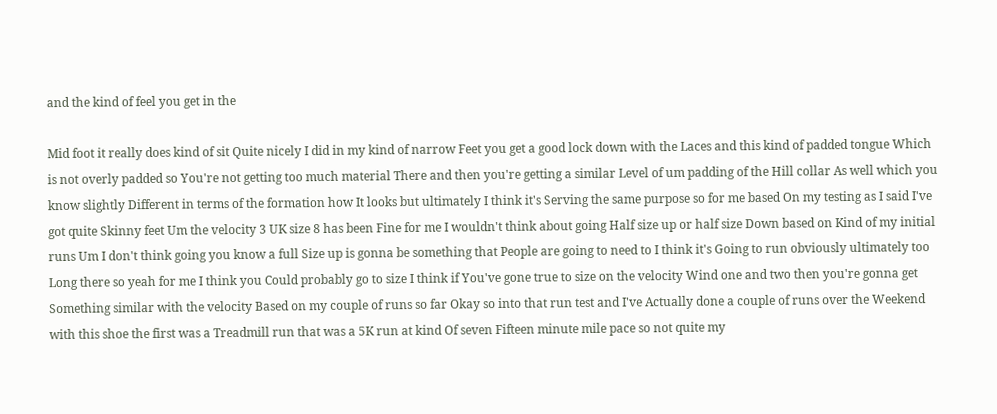and the kind of feel you get in the

Mid foot it really does kind of sit Quite nicely I did in my kind of narrow Feet you get a good lock down with the Laces and this kind of padded tongue Which is not overly padded so You're not getting too much material There and then you're getting a similar Level of um padding of the Hill collar As well which you know slightly Different in terms of the formation how It looks but ultimately I think it's Serving the same purpose so for me based On my testing as I said I've got quite Skinny feet Um the velocity 3 UK size 8 has been Fine for me I wouldn't think about going Half size up or half size Down based on Kind of my initial runs Um I don't think going you know a full Size up is gonna be something that People are going to need to I think it's Going to run obviously ultimately too Long there so yeah for me I think you Could probably go to size I think if You've gone true to size on the velocity Wind one and two then you're gonna get Something similar with the velocity Based on my couple of runs so far Okay so into that run test and I've Actually done a couple of runs over the Weekend with this shoe the first was a Treadmill run that was a 5K run at kind Of seven Fifteen minute mile pace so not quite my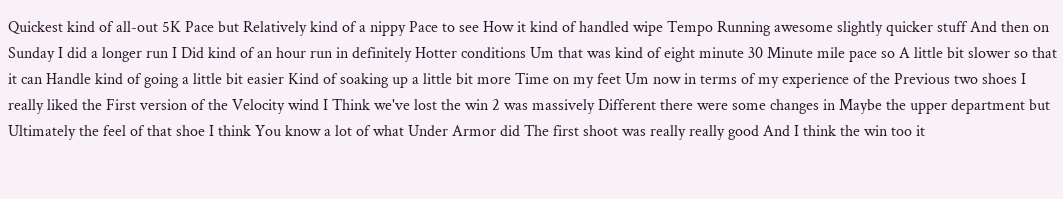Quickest kind of all-out 5K Pace but Relatively kind of a nippy Pace to see How it kind of handled wipe Tempo Running awesome slightly quicker stuff And then on Sunday I did a longer run I Did kind of an hour run in definitely Hotter conditions Um that was kind of eight minute 30 Minute mile pace so A little bit slower so that it can Handle kind of going a little bit easier Kind of soaking up a little bit more Time on my feet Um now in terms of my experience of the Previous two shoes I really liked the First version of the Velocity wind I Think we've lost the win 2 was massively Different there were some changes in Maybe the upper department but Ultimately the feel of that shoe I think You know a lot of what Under Armor did The first shoot was really really good And I think the win too it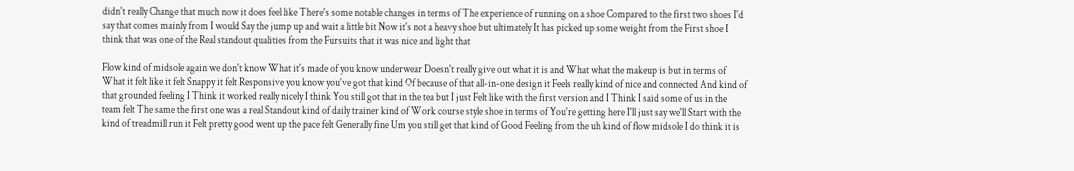didn't really Change that much now it does feel like There's some notable changes in terms of The experience of running on a shoe Compared to the first two shoes I'd say that comes mainly from I would Say the jump up and wait a little bit Now it's not a heavy shoe but ultimately It has picked up some weight from the First shoe I think that was one of the Real standout qualities from the Fursuits that it was nice and light that

Flow kind of midsole again we don't know What it's made of you know underwear Doesn't really give out what it is and What what the makeup is but in terms of What it felt like it felt Snappy it felt Responsive you know you've got that kind Of because of that all-in-one design it Feels really kind of nice and connected And kind of that grounded feeling I Think it worked really nicely I think You still got that in the tea but I just Felt like with the first version and I Think I said some of us in the team felt The same the first one was a real Standout kind of daily trainer kind of Work course style shoe in terms of You're getting here I'll just say we'll Start with the kind of treadmill run it Felt pretty good went up the pace felt Generally fine Um you still get that kind of Good Feeling from the uh kind of flow midsole I do think it is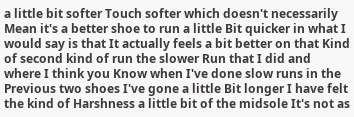a little bit softer Touch softer which doesn't necessarily Mean it's a better shoe to run a little Bit quicker in what I would say is that It actually feels a bit better on that Kind of second kind of run the slower Run that I did and where I think you Know when I've done slow runs in the Previous two shoes I've gone a little Bit longer I have felt the kind of Harshness a little bit of the midsole It's not as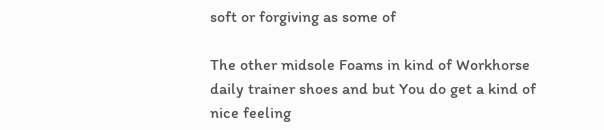soft or forgiving as some of

The other midsole Foams in kind of Workhorse daily trainer shoes and but You do get a kind of nice feeling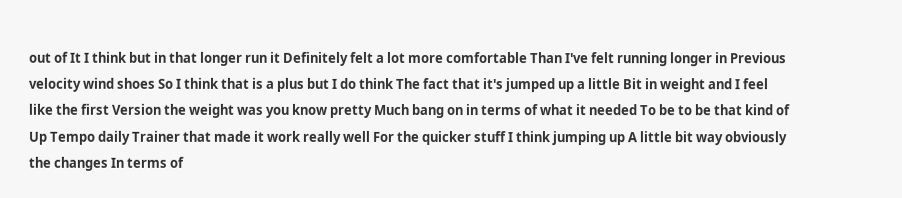out of It I think but in that longer run it Definitely felt a lot more comfortable Than I've felt running longer in Previous velocity wind shoes So I think that is a plus but I do think The fact that it's jumped up a little Bit in weight and I feel like the first Version the weight was you know pretty Much bang on in terms of what it needed To be to be that kind of Up Tempo daily Trainer that made it work really well For the quicker stuff I think jumping up A little bit way obviously the changes In terms of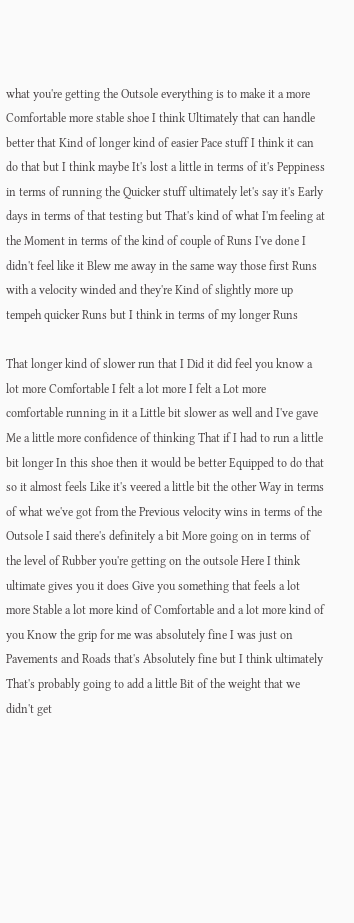what you're getting the Outsole everything is to make it a more Comfortable more stable shoe I think Ultimately that can handle better that Kind of longer kind of easier Pace stuff I think it can do that but I think maybe It's lost a little in terms of it's Peppiness in terms of running the Quicker stuff ultimately let's say it's Early days in terms of that testing but That's kind of what I'm feeling at the Moment in terms of the kind of couple of Runs I've done I didn't feel like it Blew me away in the same way those first Runs with a velocity winded and they're Kind of slightly more up tempeh quicker Runs but I think in terms of my longer Runs

That longer kind of slower run that I Did it did feel you know a lot more Comfortable I felt a lot more I felt a Lot more comfortable running in it a Little bit slower as well and I've gave Me a little more confidence of thinking That if I had to run a little bit longer In this shoe then it would be better Equipped to do that so it almost feels Like it's veered a little bit the other Way in terms of what we've got from the Previous velocity wins in terms of the Outsole I said there's definitely a bit More going on in terms of the level of Rubber you're getting on the outsole Here I think ultimate gives you it does Give you something that feels a lot more Stable a lot more kind of Comfortable and a lot more kind of you Know the grip for me was absolutely fine I was just on Pavements and Roads that's Absolutely fine but I think ultimately That's probably going to add a little Bit of the weight that we didn't get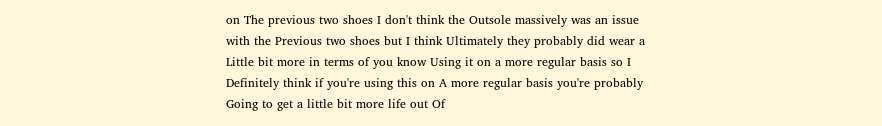on The previous two shoes I don't think the Outsole massively was an issue with the Previous two shoes but I think Ultimately they probably did wear a Little bit more in terms of you know Using it on a more regular basis so I Definitely think if you're using this on A more regular basis you're probably Going to get a little bit more life out Of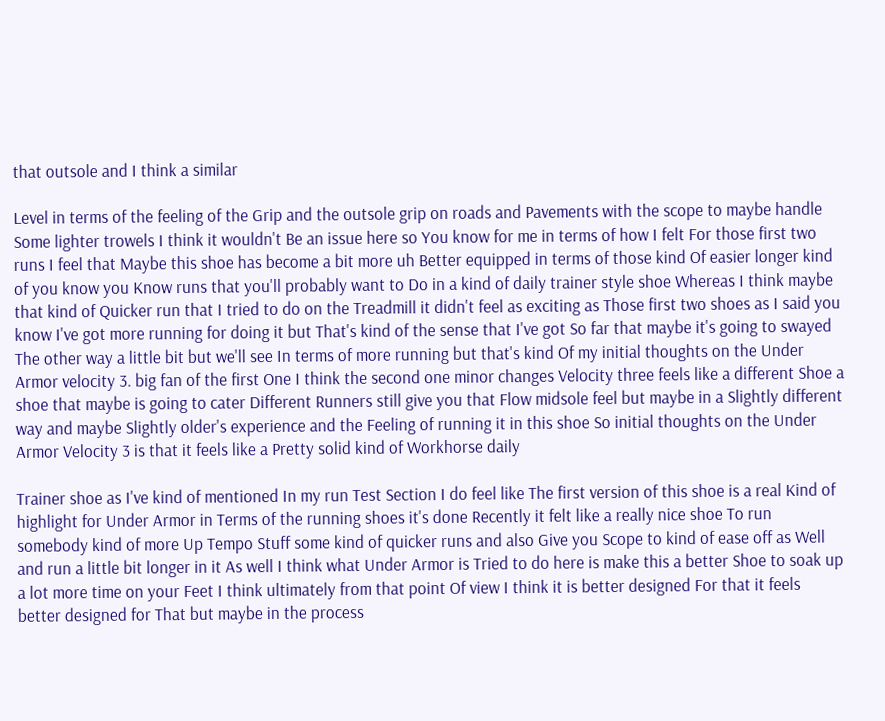that outsole and I think a similar

Level in terms of the feeling of the Grip and the outsole grip on roads and Pavements with the scope to maybe handle Some lighter trowels I think it wouldn't Be an issue here so You know for me in terms of how I felt For those first two runs I feel that Maybe this shoe has become a bit more uh Better equipped in terms of those kind Of easier longer kind of you know you Know runs that you'll probably want to Do in a kind of daily trainer style shoe Whereas I think maybe that kind of Quicker run that I tried to do on the Treadmill it didn't feel as exciting as Those first two shoes as I said you know I've got more running for doing it but That's kind of the sense that I've got So far that maybe it's going to swayed The other way a little bit but we'll see In terms of more running but that's kind Of my initial thoughts on the Under Armor velocity 3. big fan of the first One I think the second one minor changes Velocity three feels like a different Shoe a shoe that maybe is going to cater Different Runners still give you that Flow midsole feel but maybe in a Slightly different way and maybe Slightly older's experience and the Feeling of running it in this shoe So initial thoughts on the Under Armor Velocity 3 is that it feels like a Pretty solid kind of Workhorse daily

Trainer shoe as I've kind of mentioned In my run Test Section I do feel like The first version of this shoe is a real Kind of highlight for Under Armor in Terms of the running shoes it's done Recently it felt like a really nice shoe To run somebody kind of more Up Tempo Stuff some kind of quicker runs and also Give you Scope to kind of ease off as Well and run a little bit longer in it As well I think what Under Armor is Tried to do here is make this a better Shoe to soak up a lot more time on your Feet I think ultimately from that point Of view I think it is better designed For that it feels better designed for That but maybe in the process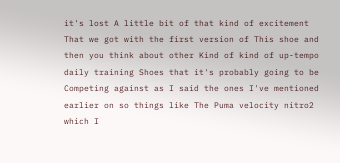it's lost A little bit of that kind of excitement That we got with the first version of This shoe and then you think about other Kind of kind of up-tempo daily training Shoes that it's probably going to be Competing against as I said the ones I've mentioned earlier on so things like The Puma velocity nitro2 which I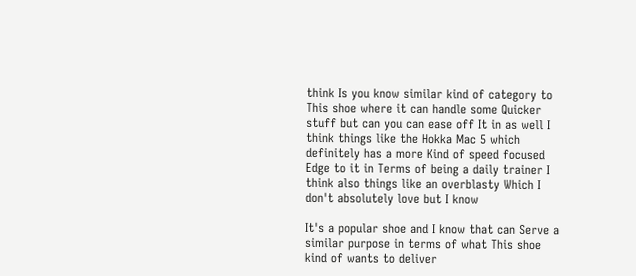think Is you know similar kind of category to This shoe where it can handle some Quicker stuff but can you can ease off It in as well I think things like the Hokka Mac 5 which definitely has a more Kind of speed focused Edge to it in Terms of being a daily trainer I think also things like an overblasty Which I don't absolutely love but I know

It's a popular shoe and I know that can Serve a similar purpose in terms of what This shoe kind of wants to deliver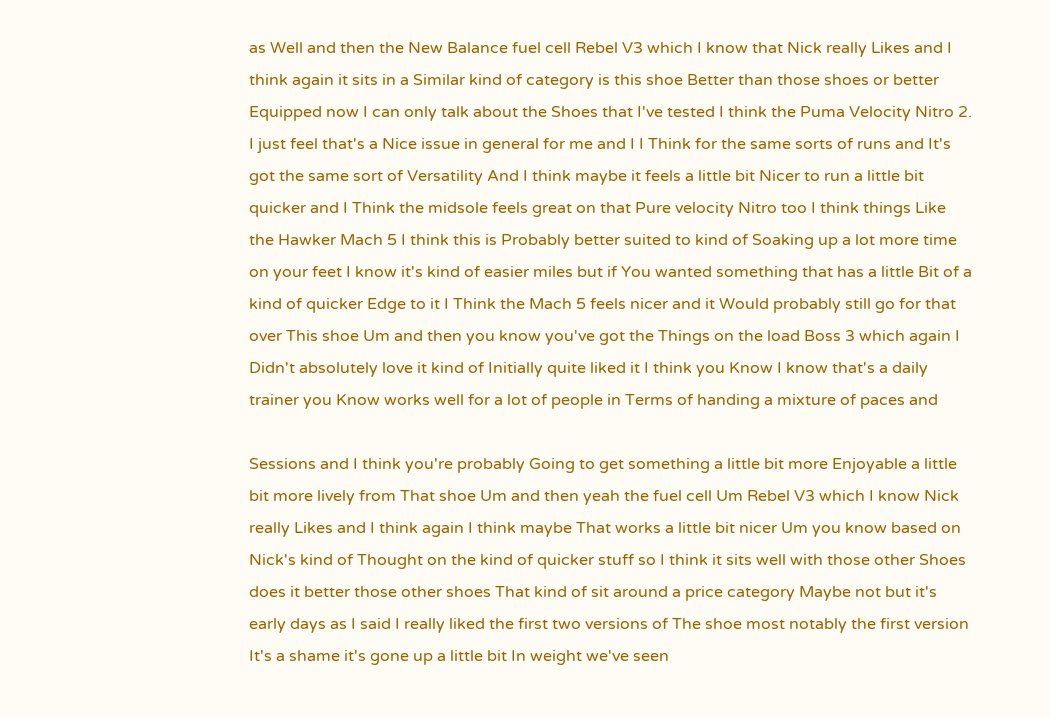as Well and then the New Balance fuel cell Rebel V3 which I know that Nick really Likes and I think again it sits in a Similar kind of category is this shoe Better than those shoes or better Equipped now I can only talk about the Shoes that I've tested I think the Puma Velocity Nitro 2. I just feel that's a Nice issue in general for me and I I Think for the same sorts of runs and It's got the same sort of Versatility And I think maybe it feels a little bit Nicer to run a little bit quicker and I Think the midsole feels great on that Pure velocity Nitro too I think things Like the Hawker Mach 5 I think this is Probably better suited to kind of Soaking up a lot more time on your feet I know it's kind of easier miles but if You wanted something that has a little Bit of a kind of quicker Edge to it I Think the Mach 5 feels nicer and it Would probably still go for that over This shoe Um and then you know you've got the Things on the load Boss 3 which again I Didn't absolutely love it kind of Initially quite liked it I think you Know I know that's a daily trainer you Know works well for a lot of people in Terms of handing a mixture of paces and

Sessions and I think you're probably Going to get something a little bit more Enjoyable a little bit more lively from That shoe Um and then yeah the fuel cell Um Rebel V3 which I know Nick really Likes and I think again I think maybe That works a little bit nicer Um you know based on Nick's kind of Thought on the kind of quicker stuff so I think it sits well with those other Shoes does it better those other shoes That kind of sit around a price category Maybe not but it's early days as I said I really liked the first two versions of The shoe most notably the first version It's a shame it's gone up a little bit In weight we've seen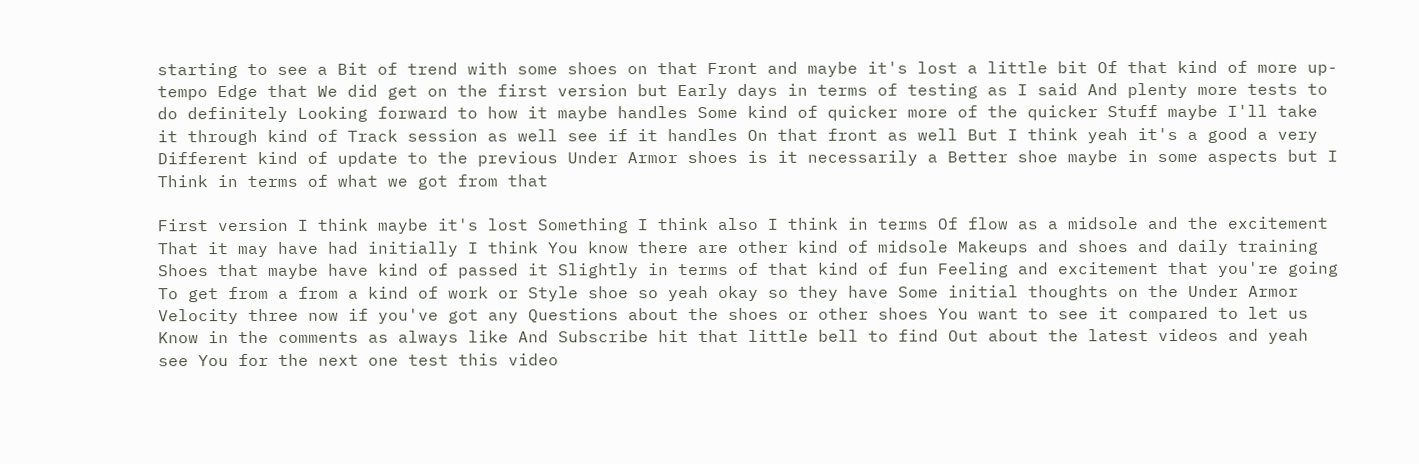starting to see a Bit of trend with some shoes on that Front and maybe it's lost a little bit Of that kind of more up-tempo Edge that We did get on the first version but Early days in terms of testing as I said And plenty more tests to do definitely Looking forward to how it maybe handles Some kind of quicker more of the quicker Stuff maybe I'll take it through kind of Track session as well see if it handles On that front as well But I think yeah it's a good a very Different kind of update to the previous Under Armor shoes is it necessarily a Better shoe maybe in some aspects but I Think in terms of what we got from that

First version I think maybe it's lost Something I think also I think in terms Of flow as a midsole and the excitement That it may have had initially I think You know there are other kind of midsole Makeups and shoes and daily training Shoes that maybe have kind of passed it Slightly in terms of that kind of fun Feeling and excitement that you're going To get from a from a kind of work or Style shoe so yeah okay so they have Some initial thoughts on the Under Armor Velocity three now if you've got any Questions about the shoes or other shoes You want to see it compared to let us Know in the comments as always like And Subscribe hit that little bell to find Out about the latest videos and yeah see You for the next one test this video